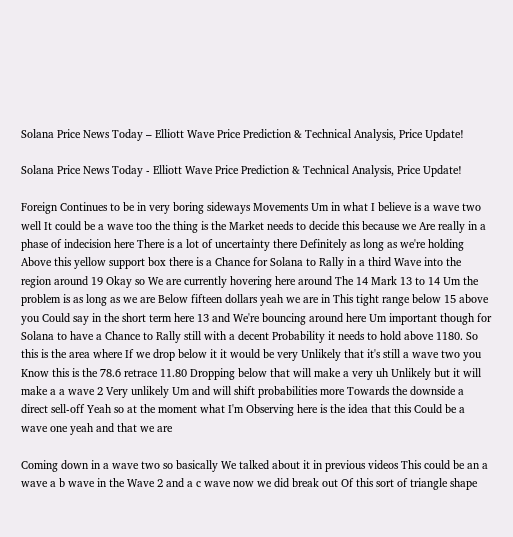Solana Price News Today – Elliott Wave Price Prediction & Technical Analysis, Price Update!

Solana Price News Today - Elliott Wave Price Prediction & Technical Analysis, Price Update!

Foreign Continues to be in very boring sideways Movements Um in what I believe is a wave two well It could be a wave too the thing is the Market needs to decide this because we Are really in a phase of indecision here There is a lot of uncertainty there Definitely as long as we're holding Above this yellow support box there is a Chance for Solana to Rally in a third Wave into the region around 19 Okay so We are currently hovering here around The 14 Mark 13 to 14 Um the problem is as long as we are Below fifteen dollars yeah we are in This tight range below 15 above you Could say in the short term here 13 and We're bouncing around here Um important though for Solana to have a Chance to Rally still with a decent Probability it needs to hold above 1180. So this is the area where If we drop below it it would be very Unlikely that it's still a wave two you Know this is the 78.6 retrace 11.80 Dropping below that will make a very uh Unlikely but it will make a a wave 2 Very unlikely Um and will shift probabilities more Towards the downside a direct sell-off Yeah so at the moment what I'm Observing here is the idea that this Could be a wave one yeah and that we are

Coming down in a wave two so basically We talked about it in previous videos This could be an a wave a b wave in the Wave 2 and a c wave now we did break out Of this sort of triangle shape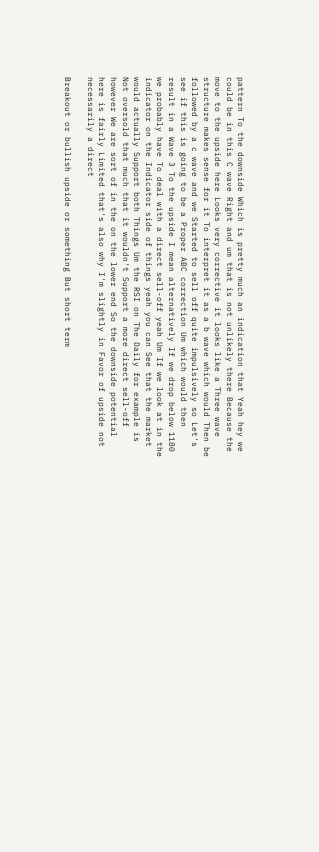pattern To the downside Which is pretty much an indication that Yeah hey we could be in this C wave Right and um that is not unlikely there Because the move to the upside here Looks very corrective it looks like a Three wave structure makes sense for it To interpret it as a b wave which would Then be followed by a c wave and we Started to sell off quite impulsively so Let's see if this is going to be a Proper ABC correction Um which would then result in a Wave 3 To the upside I mean alternatively If we drop below 1180 we probably have To deal with a direct sell-off yeah Um If we look at in the indicator on the Indicator side of things yeah you can See that the market would actually Support both Things Um the RSI on The Daily for example is Not oversold that much that it wouldn't Support a more direct sell-off however We are sort of in the on the lower end So the downside potential here is fairly Limited that's also why I'm slightly in Favor of upside not necessarily a direct

Breakout or bullish upside or something But short term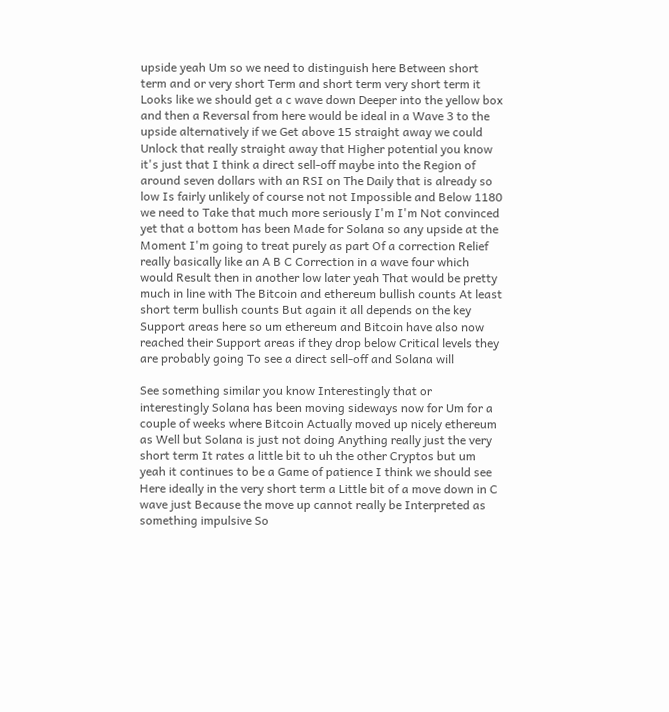upside yeah Um so we need to distinguish here Between short term and or very short Term and short term very short term it Looks like we should get a c wave down Deeper into the yellow box and then a Reversal from here would be ideal in a Wave 3 to the upside alternatively if we Get above 15 straight away we could Unlock that really straight away that Higher potential you know it's just that I think a direct sell-off maybe into the Region of around seven dollars with an RSI on The Daily that is already so low Is fairly unlikely of course not not Impossible and Below 1180 we need to Take that much more seriously I'm I'm Not convinced yet that a bottom has been Made for Solana so any upside at the Moment I'm going to treat purely as part Of a correction Relief really basically like an A B C Correction in a wave four which would Result then in another low later yeah That would be pretty much in line with The Bitcoin and ethereum bullish counts At least short term bullish counts But again it all depends on the key Support areas here so um ethereum and Bitcoin have also now reached their Support areas if they drop below Critical levels they are probably going To see a direct sell-off and Solana will

See something similar you know Interestingly that or interestingly Solana has been moving sideways now for Um for a couple of weeks where Bitcoin Actually moved up nicely ethereum as Well but Solana is just not doing Anything really just the very short term It rates a little bit to uh the other Cryptos but um yeah it continues to be a Game of patience I think we should see Here ideally in the very short term a Little bit of a move down in C wave just Because the move up cannot really be Interpreted as something impulsive So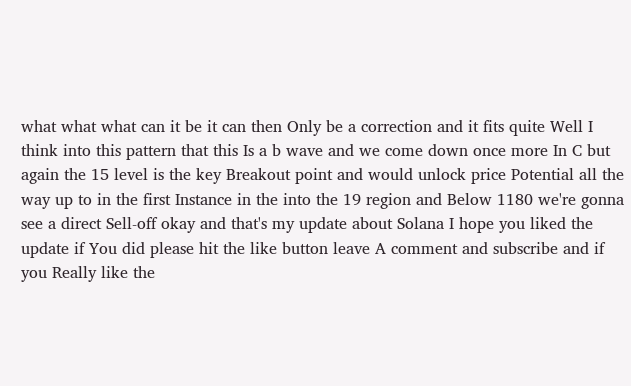what what what can it be it can then Only be a correction and it fits quite Well I think into this pattern that this Is a b wave and we come down once more In C but again the 15 level is the key Breakout point and would unlock price Potential all the way up to in the first Instance in the into the 19 region and Below 1180 we're gonna see a direct Sell-off okay and that's my update about Solana I hope you liked the update if You did please hit the like button leave A comment and subscribe and if you Really like the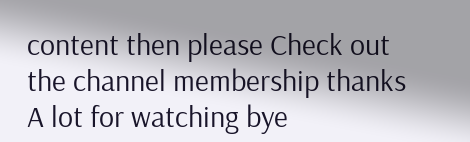content then please Check out the channel membership thanks A lot for watching bye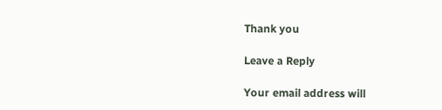Thank you

Leave a Reply

Your email address will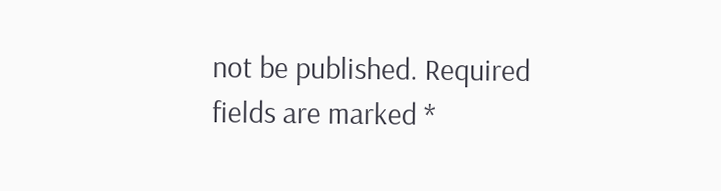not be published. Required fields are marked *